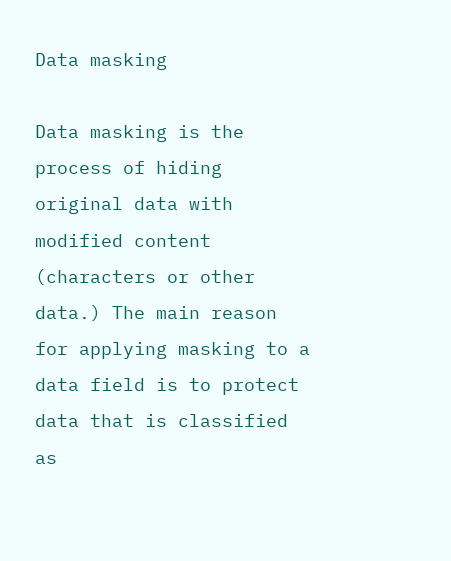Data masking

Data masking is the process of hiding original data with modified content (characters or other data.) The main reason for applying masking to a data field is to protect data that is classified as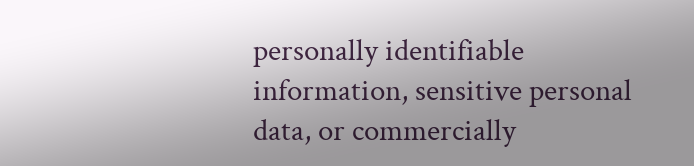personally identifiable information, sensitive personal data, or commercially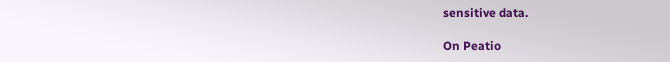sensitive data.

On Peatio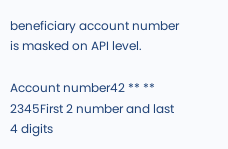beneficiary account number is masked on API level.

Account number42 ** ** 2345First 2 number and last 4 digits